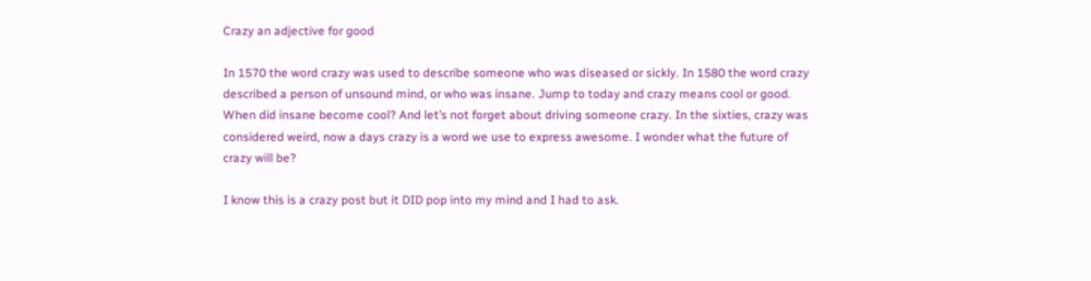Crazy an adjective for good

In 1570 the word crazy was used to describe someone who was diseased or sickly. In 1580 the word crazy described a person of unsound mind, or who was insane. Jump to today and crazy means cool or good. When did insane become cool? And let’s not forget about driving someone crazy. In the sixties, crazy was considered weird, now a days crazy is a word we use to express awesome. I wonder what the future of crazy will be?

I know this is a crazy post but it DID pop into my mind and I had to ask.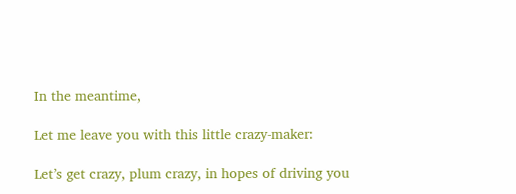In the meantime,

Let me leave you with this little crazy-maker:

Let’s get crazy, plum crazy, in hopes of driving you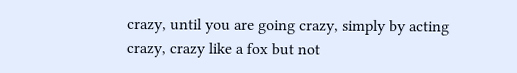crazy, until you are going crazy, simply by acting crazy, crazy like a fox but not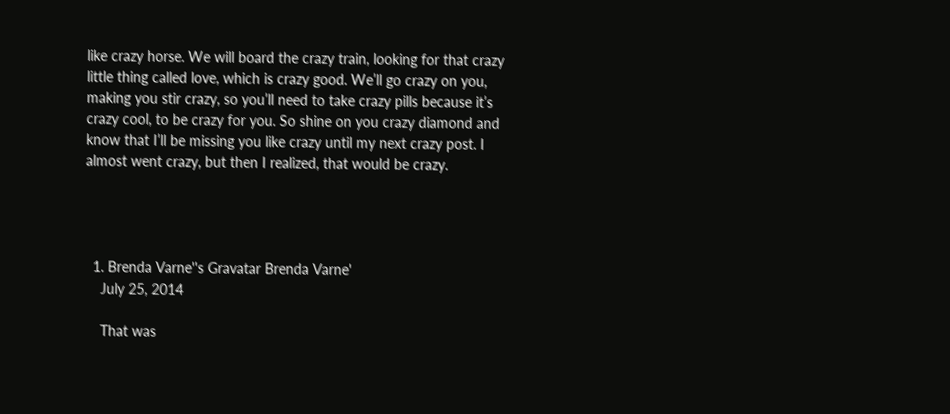like crazy horse. We will board the crazy train, looking for that crazy little thing called love, which is crazy good. We’ll go crazy on you, making you stir crazy, so you’ll need to take crazy pills because it’s crazy cool, to be crazy for you. So shine on you crazy diamond and know that I’ll be missing you like crazy until my next crazy post. I almost went crazy, but then I realized, that would be crazy.




  1. Brenda Varne''s Gravatar Brenda Varne'
    July 25, 2014

    That was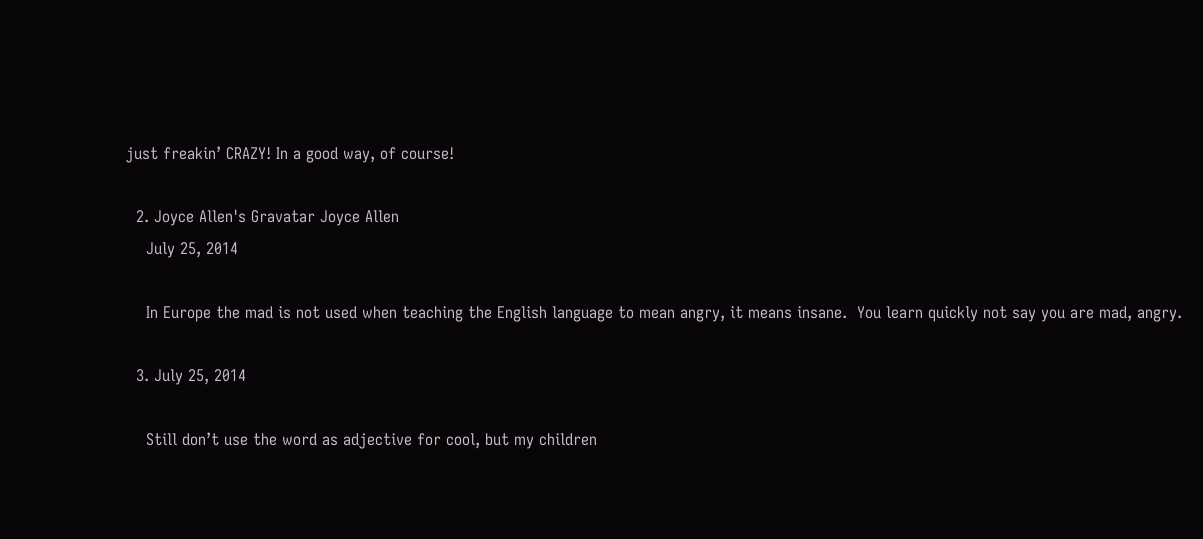just freakin’ CRAZY! In a good way, of course!

  2. Joyce Allen's Gravatar Joyce Allen
    July 25, 2014

    In Europe the mad is not used when teaching the English language to mean angry, it means insane.  You learn quickly not say you are mad, angry.

  3. July 25, 2014

    Still don’t use the word as adjective for cool, but my children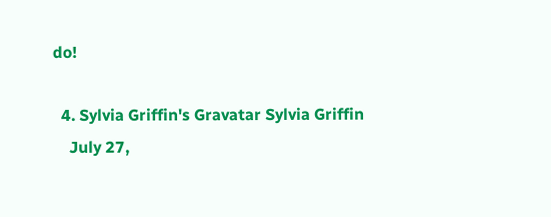do!

  4. Sylvia Griffin's Gravatar Sylvia Griffin
    July 27,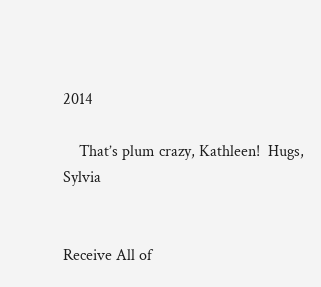2014

    That’s plum crazy, Kathleen!  Hugs,  Sylvia


Receive All of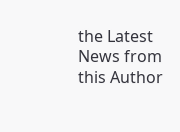the Latest News from this Author